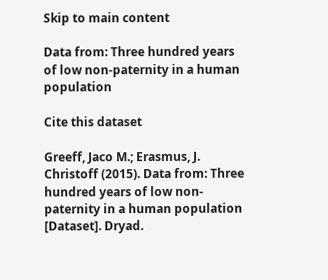Skip to main content

Data from: Three hundred years of low non-paternity in a human population

Cite this dataset

Greeff, Jaco M.; Erasmus, J. Christoff (2015). Data from: Three hundred years of low non-paternity in a human population [Dataset]. Dryad.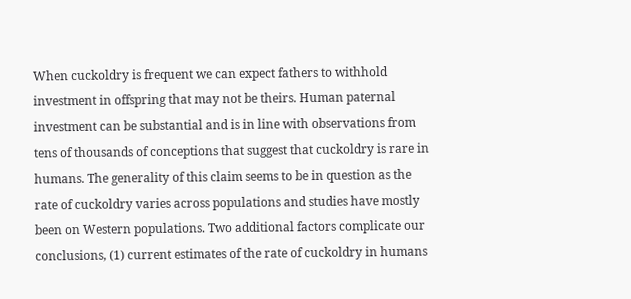When cuckoldry is frequent we can expect fathers to withhold investment in offspring that may not be theirs. Human paternal investment can be substantial and is in line with observations from tens of thousands of conceptions that suggest that cuckoldry is rare in humans. The generality of this claim seems to be in question as the rate of cuckoldry varies across populations and studies have mostly been on Western populations. Two additional factors complicate our conclusions, (1) current estimates of the rate of cuckoldry in humans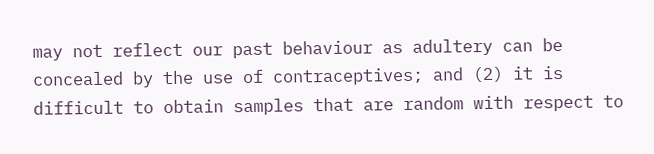may not reflect our past behaviour as adultery can be concealed by the use of contraceptives; and (2) it is difficult to obtain samples that are random with respect to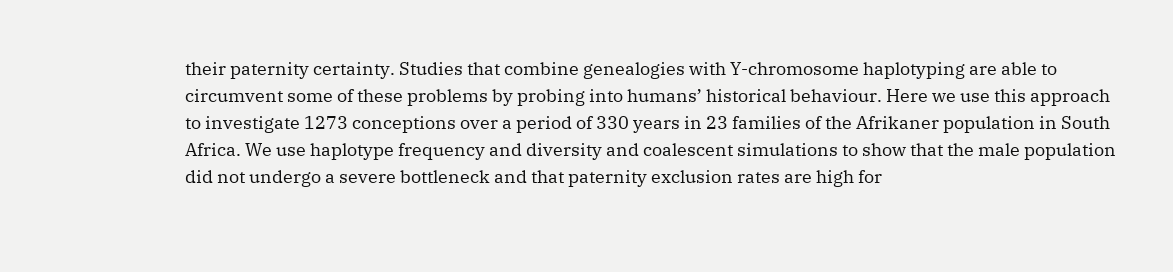their paternity certainty. Studies that combine genealogies with Y-chromosome haplotyping are able to circumvent some of these problems by probing into humans’ historical behaviour. Here we use this approach to investigate 1273 conceptions over a period of 330 years in 23 families of the Afrikaner population in South Africa. We use haplotype frequency and diversity and coalescent simulations to show that the male population did not undergo a severe bottleneck and that paternity exclusion rates are high for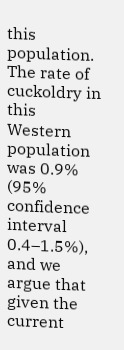this population. The rate of cuckoldry in this Western population was 0.9% (95% confidence interval 0.4–1.5%), and we argue that given the current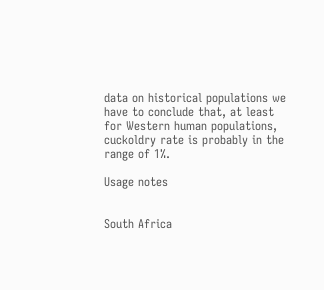data on historical populations we have to conclude that, at least for Western human populations, cuckoldry rate is probably in the range of 1%.

Usage notes


South Africa